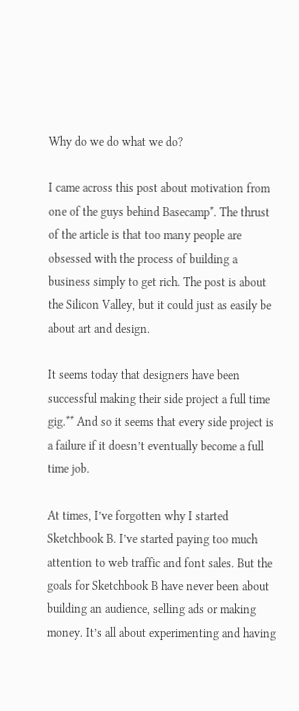Why do we do what we do?

I came across this post about motivation from one of the guys behind Basecamp*. The thrust of the article is that too many people are obsessed with the process of building a business simply to get rich. The post is about the Silicon Valley, but it could just as easily be about art and design.

It seems today that designers have been successful making their side project a full time gig.** And so it seems that every side project is a failure if it doesn’t eventually become a full time job.

At times, I’ve forgotten why I started Sketchbook B. I’ve started paying too much attention to web traffic and font sales. But the goals for Sketchbook B have never been about building an audience, selling ads or making money. It’s all about experimenting and having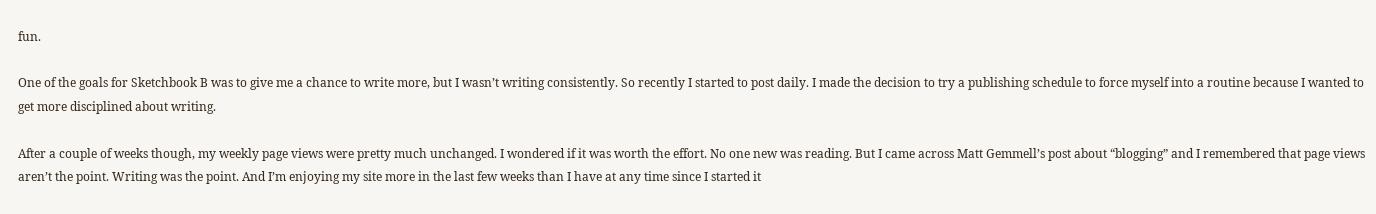fun.

One of the goals for Sketchbook B was to give me a chance to write more, but I wasn’t writing consistently. So recently I started to post daily. I made the decision to try a publishing schedule to force myself into a routine because I wanted to get more disciplined about writing.

After a couple of weeks though, my weekly page views were pretty much unchanged. I wondered if it was worth the effort. No one new was reading. But I came across Matt Gemmell’s post about “blogging” and I remembered that page views aren’t the point. Writing was the point. And I’m enjoying my site more in the last few weeks than I have at any time since I started it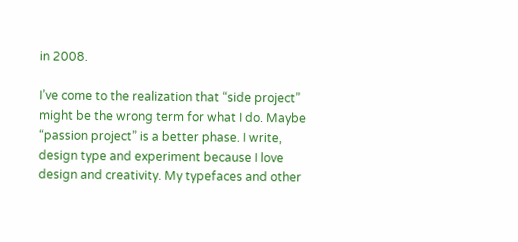in 2008.

I’ve come to the realization that “side project” might be the wrong term for what I do. Maybe “passion project” is a better phase. I write, design type and experiment because I love design and creativity. My typefaces and other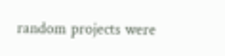random projects were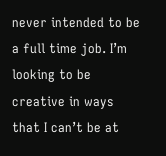never intended to be a full time job. I’m looking to be creative in ways that I can’t be at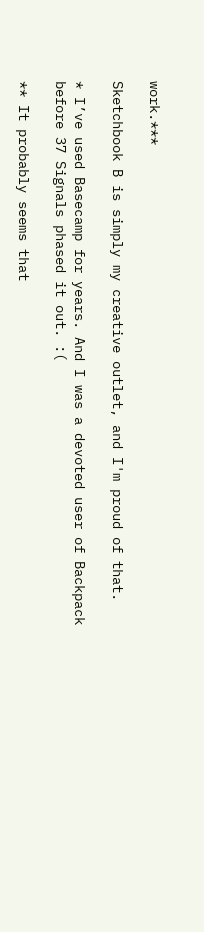work.***

Sketchbook B is simply my creative outlet, and I'm proud of that.

* I’ve used Basecamp for years. And I was a devoted user of Backpack before 37 Signals phased it out. :(

** It probably seems that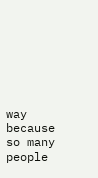way because so many people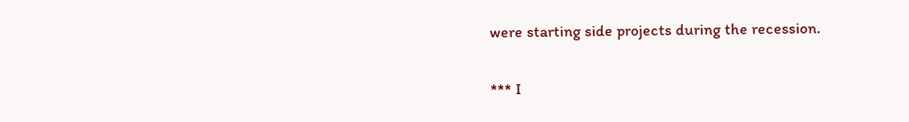were starting side projects during the recession.

*** I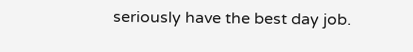seriously have the best day job.